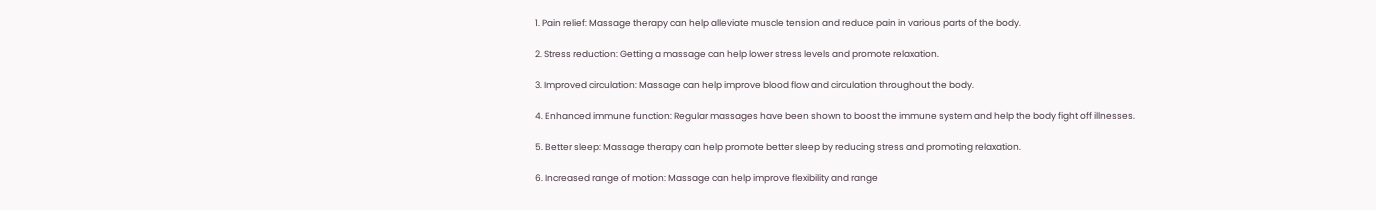1. Pain relief: Massage therapy can help alleviate muscle tension and reduce pain in various parts of the body.

2. Stress reduction: Getting a massage can help lower stress levels and promote relaxation.

3. Improved circulation: Massage can help improve blood flow and circulation throughout the body.

4. Enhanced immune function: Regular massages have been shown to boost the immune system and help the body fight off illnesses.

5. Better sleep: Massage therapy can help promote better sleep by reducing stress and promoting relaxation.

6. Increased range of motion: Massage can help improve flexibility and range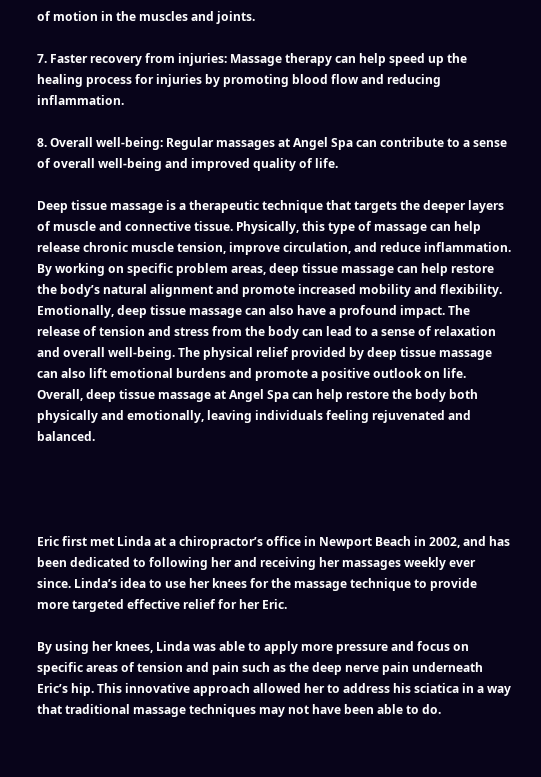of motion in the muscles and joints.

7. Faster recovery from injuries: Massage therapy can help speed up the healing process for injuries by promoting blood flow and reducing inflammation.

8. Overall well-being: Regular massages at Angel Spa can contribute to a sense of overall well-being and improved quality of life.

Deep tissue massage is a therapeutic technique that targets the deeper layers of muscle and connective tissue. Physically, this type of massage can help release chronic muscle tension, improve circulation, and reduce inflammation. By working on specific problem areas, deep tissue massage can help restore the body’s natural alignment and promote increased mobility and flexibility. Emotionally, deep tissue massage can also have a profound impact. The release of tension and stress from the body can lead to a sense of relaxation and overall well-being. The physical relief provided by deep tissue massage can also lift emotional burdens and promote a positive outlook on life. Overall, deep tissue massage at Angel Spa can help restore the body both physically and emotionally, leaving individuals feeling rejuvenated and balanced.




Eric first met Linda at a chiropractor’s office in Newport Beach in 2002, and has been dedicated to following her and receiving her massages weekly ever since. Linda’s idea to use her knees for the massage technique to provide more targeted effective relief for her Eric.

By using her knees, Linda was able to apply more pressure and focus on specific areas of tension and pain such as the deep nerve pain underneath Eric’s hip. This innovative approach allowed her to address his sciatica in a way that traditional massage techniques may not have been able to do.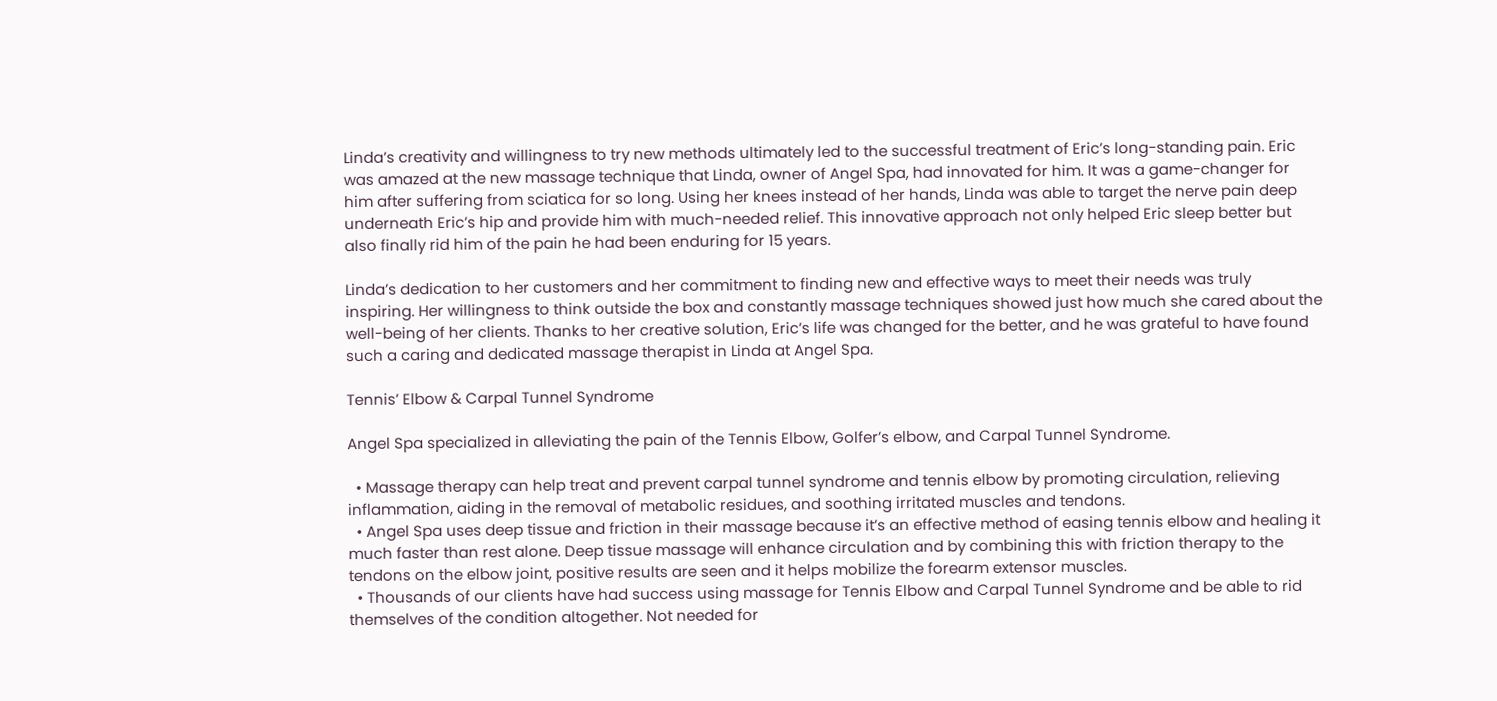Linda’s creativity and willingness to try new methods ultimately led to the successful treatment of Eric’s long-standing pain. Eric was amazed at the new massage technique that Linda, owner of Angel Spa, had innovated for him. It was a game-changer for him after suffering from sciatica for so long. Using her knees instead of her hands, Linda was able to target the nerve pain deep underneath Eric’s hip and provide him with much-needed relief. This innovative approach not only helped Eric sleep better but also finally rid him of the pain he had been enduring for 15 years.

Linda’s dedication to her customers and her commitment to finding new and effective ways to meet their needs was truly inspiring. Her willingness to think outside the box and constantly massage techniques showed just how much she cared about the well-being of her clients. Thanks to her creative solution, Eric’s life was changed for the better, and he was grateful to have found such a caring and dedicated massage therapist in Linda at Angel Spa.

Tennis’ Elbow & Carpal Tunnel Syndrome

Angel Spa specialized in alleviating the pain of the Tennis Elbow, Golfer’s elbow, and Carpal Tunnel Syndrome.

  • Massage therapy can help treat and prevent carpal tunnel syndrome and tennis elbow by promoting circulation, relieving inflammation, aiding in the removal of metabolic residues, and soothing irritated muscles and tendons.
  • Angel Spa uses deep tissue and friction in their massage because it’s an effective method of easing tennis elbow and healing it much faster than rest alone. Deep tissue massage will enhance circulation and by combining this with friction therapy to the tendons on the elbow joint, positive results are seen and it helps mobilize the forearm extensor muscles.
  • Thousands of our clients have had success using massage for Tennis Elbow and Carpal Tunnel Syndrome and be able to rid themselves of the condition altogether. Not needed for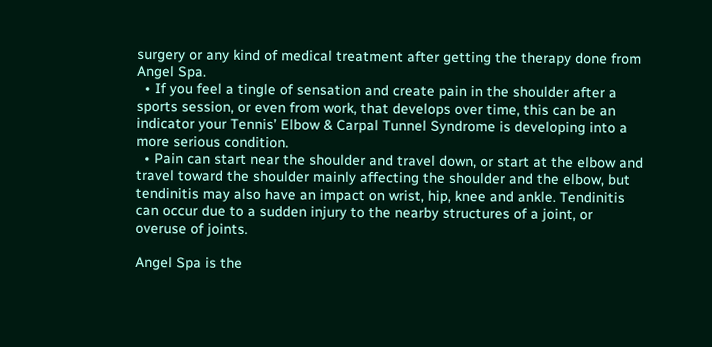surgery or any kind of medical treatment after getting the therapy done from Angel Spa.
  • If you feel a tingle of sensation and create pain in the shoulder after a sports session, or even from work, that develops over time, this can be an indicator your Tennis’ Elbow & Carpal Tunnel Syndrome is developing into a more serious condition.
  • Pain can start near the shoulder and travel down, or start at the elbow and travel toward the shoulder mainly affecting the shoulder and the elbow, but tendinitis may also have an impact on wrist, hip, knee and ankle. Tendinitis can occur due to a sudden injury to the nearby structures of a joint, or overuse of joints.

Angel Spa is the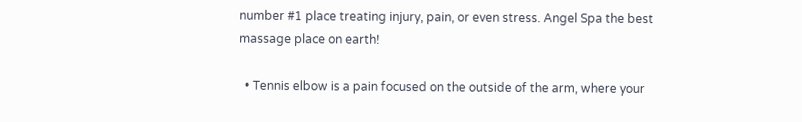number #1 place treating injury, pain, or even stress. Angel Spa the best massage place on earth!

  • Tennis elbow is a pain focused on the outside of the arm, where your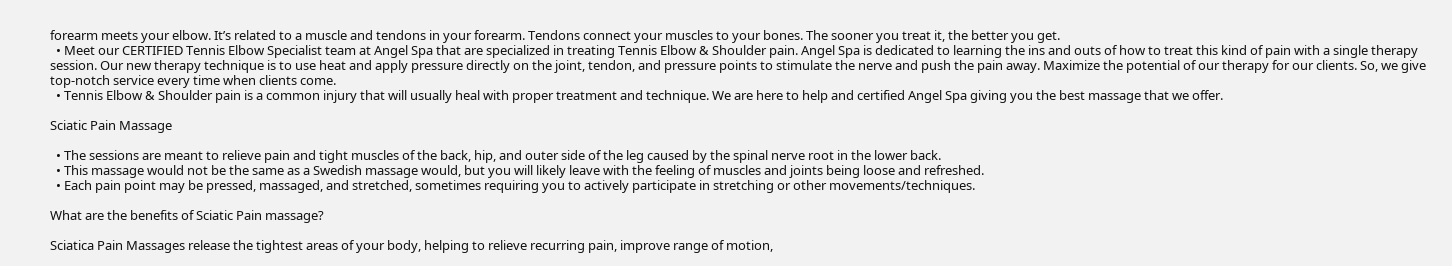forearm meets your elbow. It’s related to a muscle and tendons in your forearm. Tendons connect your muscles to your bones. The sooner you treat it, the better you get.
  • Meet our CERTIFIED Tennis Elbow Specialist team at Angel Spa that are specialized in treating Tennis Elbow & Shoulder pain. Angel Spa is dedicated to learning the ins and outs of how to treat this kind of pain with a single therapy session. Our new therapy technique is to use heat and apply pressure directly on the joint, tendon, and pressure points to stimulate the nerve and push the pain away. Maximize the potential of our therapy for our clients. So, we give top-notch service every time when clients come.
  • Tennis Elbow & Shoulder pain is a common injury that will usually heal with proper treatment and technique. We are here to help and certified Angel Spa giving you the best massage that we offer.

Sciatic Pain Massage

  • The sessions are meant to relieve pain and tight muscles of the back, hip, and outer side of the leg caused by the spinal nerve root in the lower back.
  • This massage would not be the same as a Swedish massage would, but you will likely leave with the feeling of muscles and joints being loose and refreshed.
  • Each pain point may be pressed, massaged, and stretched, sometimes requiring you to actively participate in stretching or other movements/techniques.

What are the benefits of Sciatic Pain massage?

Sciatica Pain Massages release the tightest areas of your body, helping to relieve recurring pain, improve range of motion,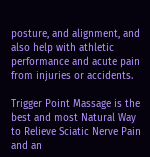posture, and alignment, and also help with athletic performance and acute pain from injuries or accidents.

Trigger Point Massage is the best and most Natural Way to Relieve Sciatic Nerve Pain and an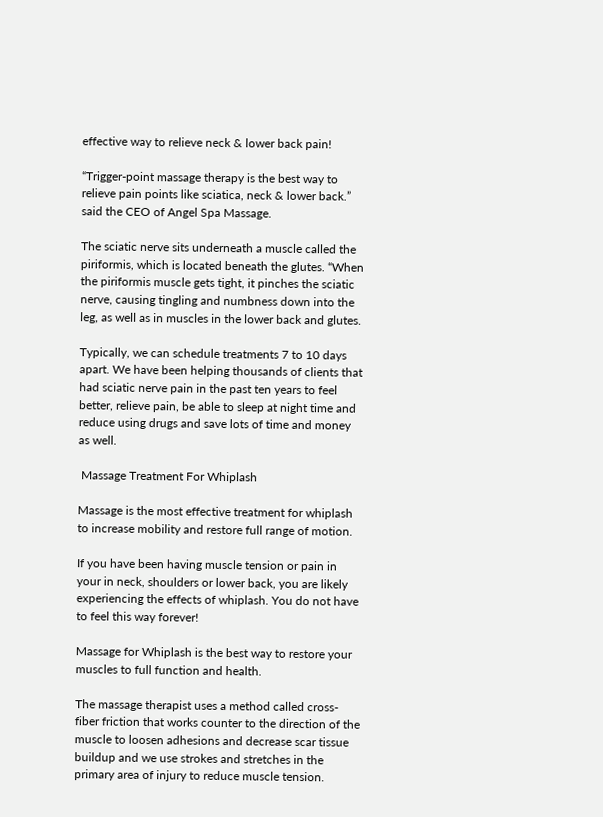effective way to relieve neck & lower back pain!

“Trigger-point massage therapy is the best way to relieve pain points like sciatica, neck & lower back.” said the CEO of Angel Spa Massage.

The sciatic nerve sits underneath a muscle called the piriformis, which is located beneath the glutes. “When the piriformis muscle gets tight, it pinches the sciatic nerve, causing tingling and numbness down into the leg, as well as in muscles in the lower back and glutes.

Typically, we can schedule treatments 7 to 10 days apart. We have been helping thousands of clients that had sciatic nerve pain in the past ten years to feel better, relieve pain, be able to sleep at night time and reduce using drugs and save lots of time and money as well.

 Massage Treatment For Whiplash

Massage is the most effective treatment for whiplash to increase mobility and restore full range of motion.

If you have been having muscle tension or pain in your in neck, shoulders or lower back, you are likely experiencing the effects of whiplash. You do not have to feel this way forever!

Massage for Whiplash is the best way to restore your muscles to full function and health.

The massage therapist uses a method called cross-fiber friction that works counter to the direction of the muscle to loosen adhesions and decrease scar tissue buildup and we use strokes and stretches in the primary area of injury to reduce muscle tension.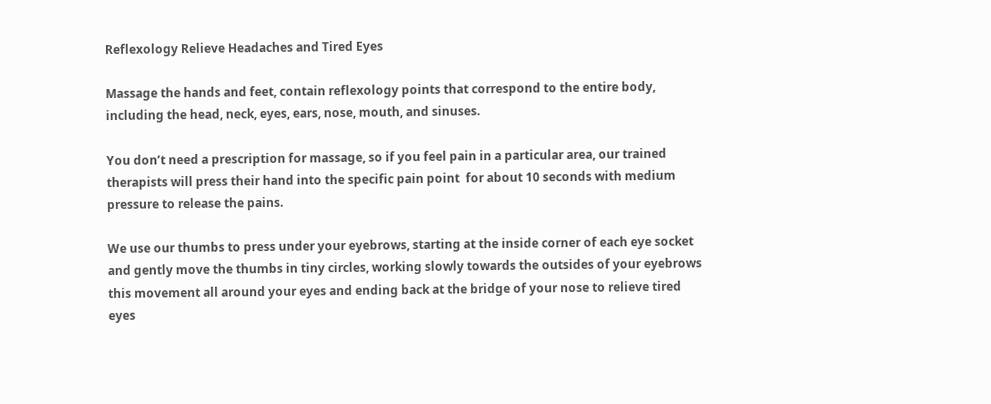Reflexology Relieve Headaches and Tired Eyes

Massage the hands and feet, contain reflexology points that correspond to the entire body, including the head, neck, eyes, ears, nose, mouth, and sinuses.

You don’t need a prescription for massage, so if you feel pain in a particular area, our trained therapists will press their hand into the specific pain point  for about 10 seconds with medium pressure to release the pains.

We use our thumbs to press under your eyebrows, starting at the inside corner of each eye socket and gently move the thumbs in tiny circles, working slowly towards the outsides of your eyebrows this movement all around your eyes and ending back at the bridge of your nose to relieve tired eyes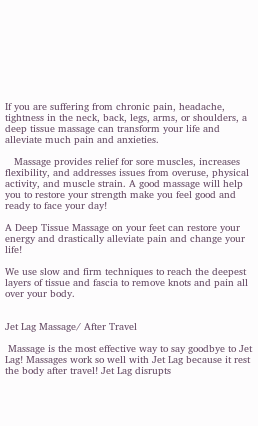If you are suffering from chronic pain, headache, tightness in the neck, back, legs, arms, or shoulders, a deep tissue massage can transform your life and alleviate much pain and anxieties.

   Massage provides relief for sore muscles, increases flexibility, and addresses issues from overuse, physical activity, and muscle strain. A good massage will help you to restore your strength make you feel good and ready to face your day!

A Deep Tissue Massage on your feet can restore your energy and drastically alleviate pain and change your life!

We use slow and firm techniques to reach the deepest layers of tissue and fascia to remove knots and pain all over your body.


Jet Lag Massage/ After Travel

 Massage is the most effective way to say goodbye to Jet Lag! Massages work so well with Jet Lag because it rest the body after travel! Jet Lag disrupts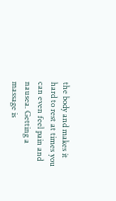the body and makes it hard to rest at times you can even feel pain and nausea. Getting a massage is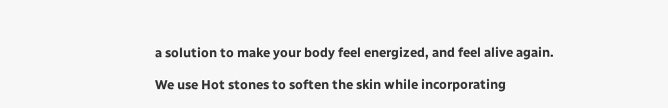a solution to make your body feel energized, and feel alive again.

We use Hot stones to soften the skin while incorporating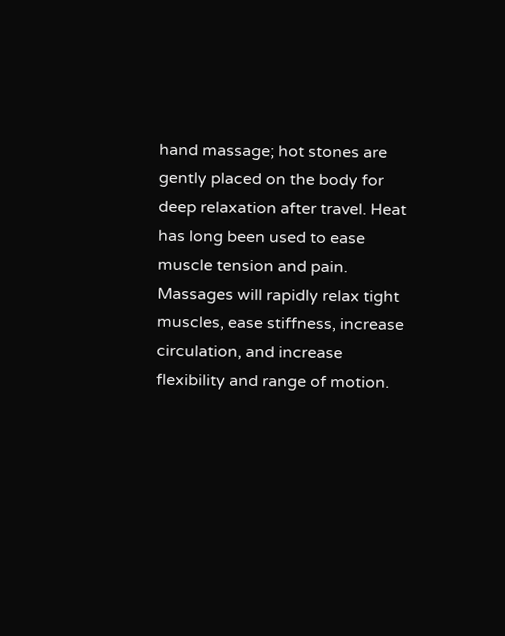hand massage; hot stones are gently placed on the body for deep relaxation after travel. Heat has long been used to ease muscle tension and pain. Massages will rapidly relax tight muscles, ease stiffness, increase circulation, and increase flexibility and range of motion.